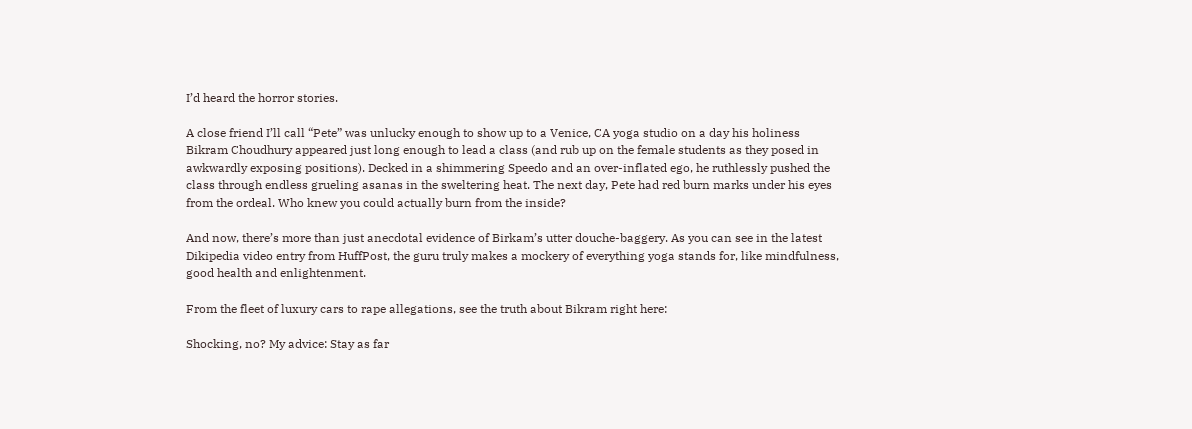I’d heard the horror stories.

A close friend I’ll call “Pete” was unlucky enough to show up to a Venice, CA yoga studio on a day his holiness Bikram Choudhury appeared just long enough to lead a class (and rub up on the female students as they posed in awkwardly exposing positions). Decked in a shimmering Speedo and an over-inflated ego, he ruthlessly pushed the class through endless grueling asanas in the sweltering heat. The next day, Pete had red burn marks under his eyes from the ordeal. Who knew you could actually burn from the inside?

And now, there’s more than just anecdotal evidence of Birkam’s utter douche-baggery. As you can see in the latest Dikipedia video entry from HuffPost, the guru truly makes a mockery of everything yoga stands for, like mindfulness, good health and enlightenment.

From the fleet of luxury cars to rape allegations, see the truth about Bikram right here:

Shocking, no? My advice: Stay as far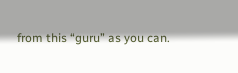from this “guru” as you can.